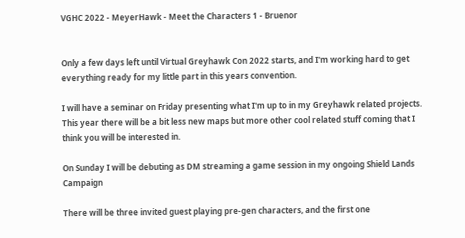VGHC 2022 - MeyerHawk - Meet the Characters 1 - Bruenor


Only a few days left until Virtual Greyhawk Con 2022 starts, and I'm working hard to get everything ready for my little part in this years convention.

I will have a seminar on Friday presenting what I'm up to in my Greyhawk related projects. This year there will be a bit less new maps but more other cool related stuff coming that I think you will be interested in.

On Sunday I will be debuting as DM streaming a game session in my ongoing Shield Lands Campaign

There will be three invited guest playing pre-gen characters, and the first one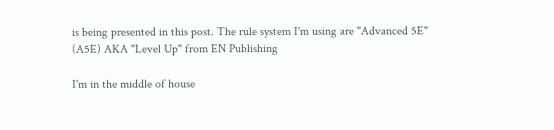is being presented in this post. The rule system I'm using are "Advanced 5E" (A5E) AKA "Level Up" from EN Publishing

I'm in the middle of house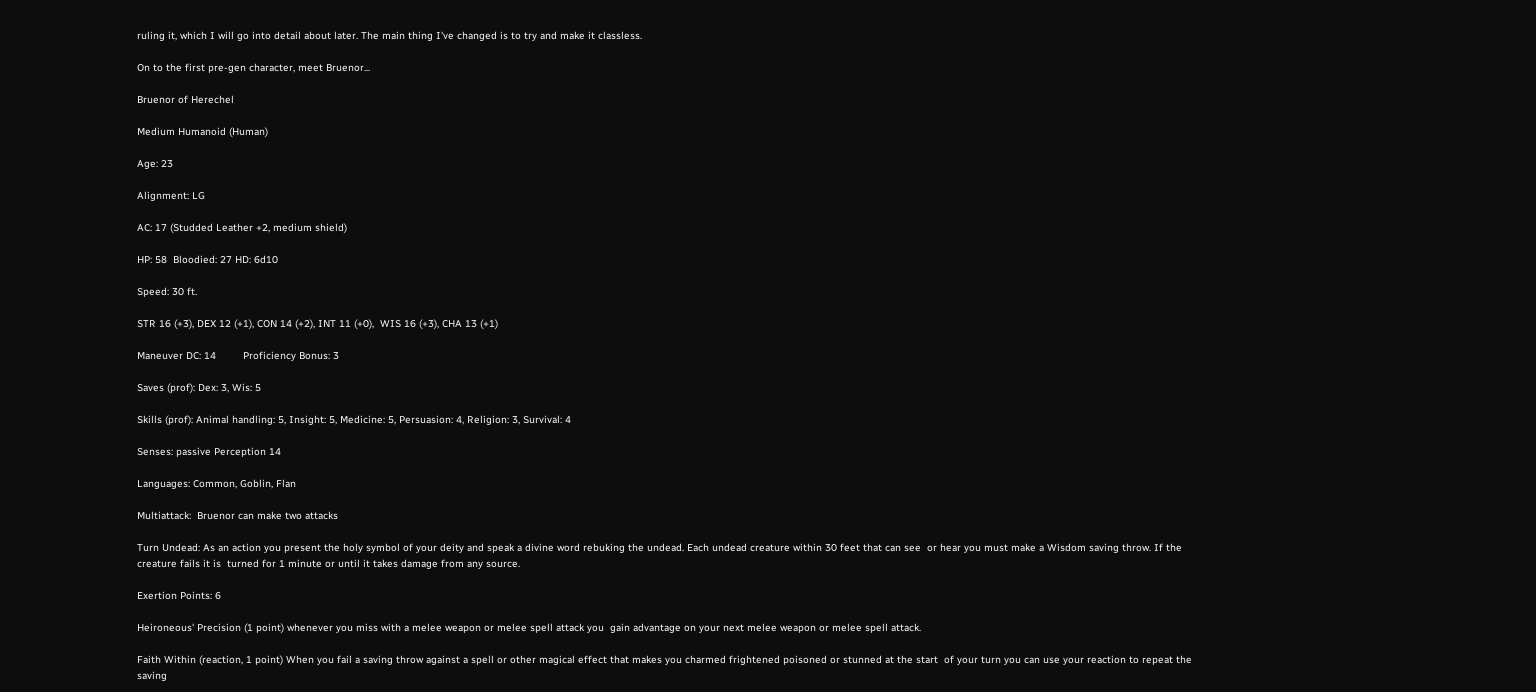ruling it, which I will go into detail about later. The main thing I've changed is to try and make it classless.

On to the first pre-gen character, meet Bruenor...

Bruenor of Herechel

Medium Humanoid (Human)

Age: 23

Alignment: LG

AC: 17 (Studded Leather +2, medium shield)

HP: 58  Bloodied: 27 HD: 6d10

Speed: 30 ft.

STR 16 (+3), DEX 12 (+1), CON 14 (+2), INT 11 (+0),  WIS 16 (+3), CHA 13 (+1)

Maneuver DC: 14         Proficiency Bonus: 3

Saves (prof): Dex: 3, Wis: 5

Skills (prof): Animal handling: 5, Insight: 5, Medicine: 5, Persuasion: 4, Religion: 3, Survival: 4

Senses: passive Perception 14

Languages: Common, Goblin, Flan

Multiattack:  Bruenor can make two attacks

Turn Undead: As an action you present the holy symbol of your deity and speak a divine word rebuking the undead. Each undead creature within 30 feet that can see  or hear you must make a Wisdom saving throw. If the creature fails it is  turned for 1 minute or until it takes damage from any source.

Exertion Points: 6

Heironeous' Precision (1 point) whenever you miss with a melee weapon or melee spell attack you  gain advantage on your next melee weapon or melee spell attack.

Faith Within (reaction, 1 point) When you fail a saving throw against a spell or other magical effect that makes you charmed frightened poisoned or stunned at the start  of your turn you can use your reaction to repeat the saving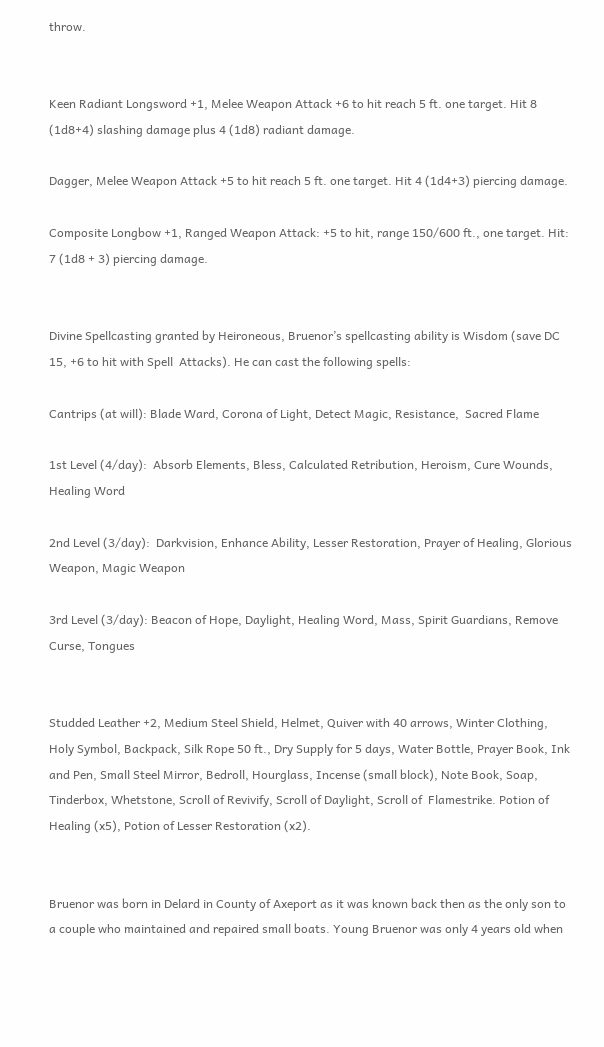throw.


Keen Radiant Longsword +1, Melee Weapon Attack +6 to hit reach 5 ft. one target. Hit 8 (1d8+4) slashing damage plus 4 (1d8) radiant damage.

Dagger, Melee Weapon Attack +5 to hit reach 5 ft. one target. Hit 4 (1d4+3) piercing damage.

Composite Longbow +1, Ranged Weapon Attack: +5 to hit, range 150/600 ft., one target. Hit: 7 (1d8 + 3) piercing damage.


Divine Spellcasting granted by Heironeous, Bruenor’s spellcasting ability is Wisdom (save DC 15, +6 to hit with Spell  Attacks). He can cast the following spells:

Cantrips (at will): Blade Ward, Corona of Light, Detect Magic, Resistance,  Sacred Flame

1st Level (4/day):  Absorb Elements, Bless, Calculated Retribution, Heroism, Cure Wounds, Healing Word

2nd Level (3/day):  Darkvision, Enhance Ability, Lesser Restoration, Prayer of Healing, Glorious Weapon, Magic Weapon

3rd Level (3/day): Beacon of Hope, Daylight, Healing Word, Mass, Spirit Guardians, Remove Curse, Tongues


Studded Leather +2, Medium Steel Shield, Helmet, Quiver with 40 arrows, Winter Clothing, Holy Symbol, Backpack, Silk Rope 50 ft., Dry Supply for 5 days, Water Bottle, Prayer Book, Ink and Pen, Small Steel Mirror, Bedroll, Hourglass, Incense (small block), Note Book, Soap, Tinderbox, Whetstone, Scroll of Revivify, Scroll of Daylight, Scroll of  Flamestrike. Potion of Healing (x5), Potion of Lesser Restoration (x2).


Bruenor was born in Delard in County of Axeport as it was known back then as the only son to a couple who maintained and repaired small boats. Young Bruenor was only 4 years old when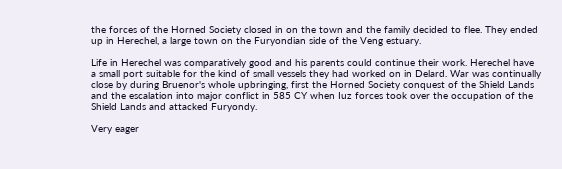the forces of the Horned Society closed in on the town and the family decided to flee. They ended up in Herechel, a large town on the Furyondian side of the Veng estuary.

Life in Herechel was comparatively good and his parents could continue their work. Herechel have a small port suitable for the kind of small vessels they had worked on in Delard. War was continually close by during Bruenor's whole upbringing, first the Horned Society conquest of the Shield Lands and the escalation into major conflict in 585 CY when Iuz forces took over the occupation of the Shield Lands and attacked Furyondy.

Very eager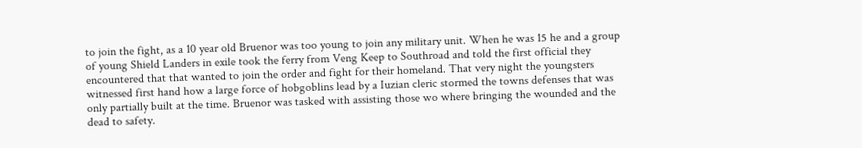to join the fight, as a 10 year old Bruenor was too young to join any military unit. When he was 15 he and a group of young Shield Landers in exile took the ferry from Veng Keep to Southroad and told the first official they encountered that that wanted to join the order and fight for their homeland. That very night the youngsters witnessed first hand how a large force of hobgoblins lead by a Iuzian cleric stormed the towns defenses that was only partially built at the time. Bruenor was tasked with assisting those wo where bringing the wounded and the dead to safety.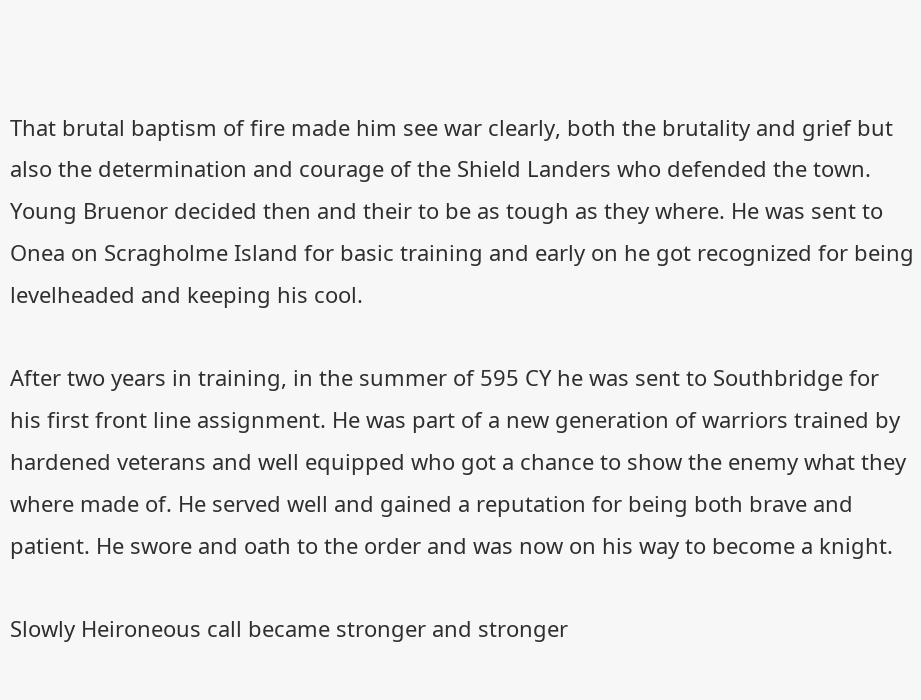That brutal baptism of fire made him see war clearly, both the brutality and grief but also the determination and courage of the Shield Landers who defended the town. Young Bruenor decided then and their to be as tough as they where. He was sent to Onea on Scragholme Island for basic training and early on he got recognized for being levelheaded and keeping his cool.

After two years in training, in the summer of 595 CY he was sent to Southbridge for his first front line assignment. He was part of a new generation of warriors trained by hardened veterans and well equipped who got a chance to show the enemy what they where made of. He served well and gained a reputation for being both brave and patient. He swore and oath to the order and was now on his way to become a knight.

Slowly Heironeous call became stronger and stronger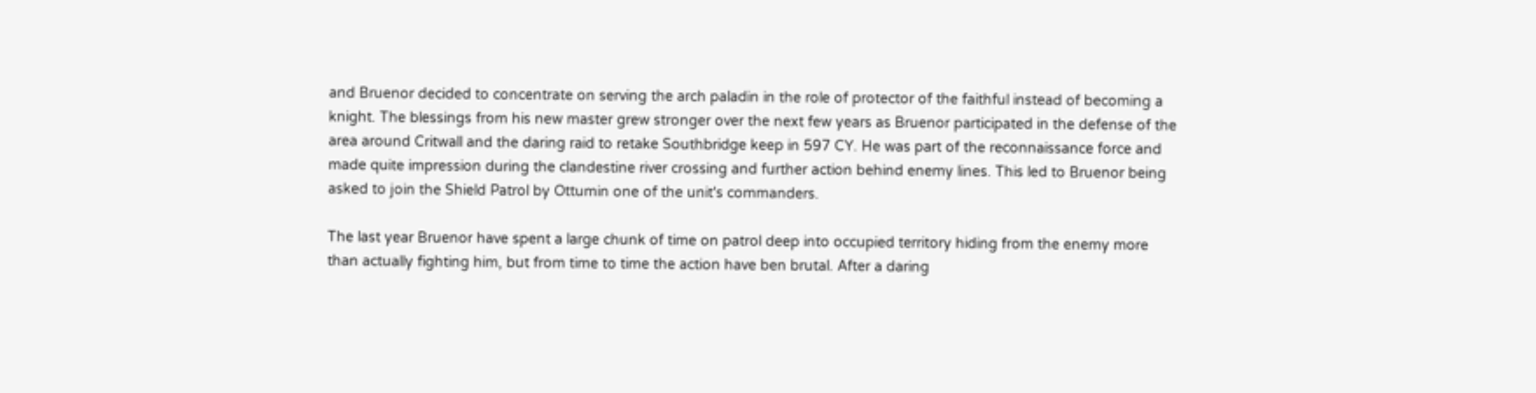and Bruenor decided to concentrate on serving the arch paladin in the role of protector of the faithful instead of becoming a knight. The blessings from his new master grew stronger over the next few years as Bruenor participated in the defense of the area around Critwall and the daring raid to retake Southbridge keep in 597 CY. He was part of the reconnaissance force and made quite impression during the clandestine river crossing and further action behind enemy lines. This led to Bruenor being asked to join the Shield Patrol by Ottumin one of the unit's commanders.

The last year Bruenor have spent a large chunk of time on patrol deep into occupied territory hiding from the enemy more than actually fighting him, but from time to time the action have ben brutal. After a daring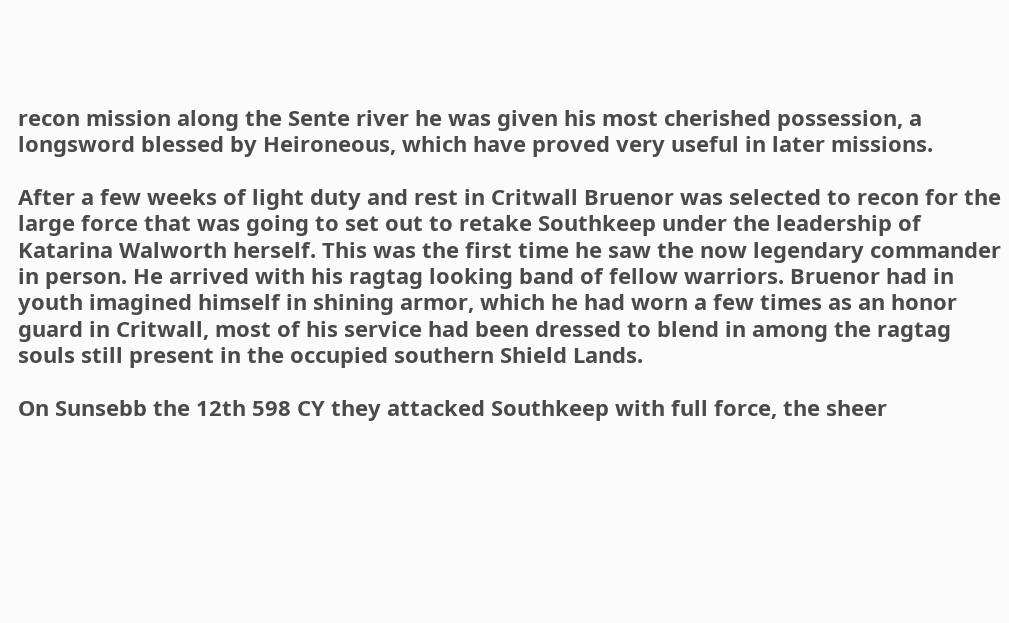recon mission along the Sente river he was given his most cherished possession, a longsword blessed by Heironeous, which have proved very useful in later missions.

After a few weeks of light duty and rest in Critwall Bruenor was selected to recon for the large force that was going to set out to retake Southkeep under the leadership of Katarina Walworth herself. This was the first time he saw the now legendary commander in person. He arrived with his ragtag looking band of fellow warriors. Bruenor had in youth imagined himself in shining armor, which he had worn a few times as an honor guard in Critwall, most of his service had been dressed to blend in among the ragtag souls still present in the occupied southern Shield Lands.

On Sunsebb the 12th 598 CY they attacked Southkeep with full force, the sheer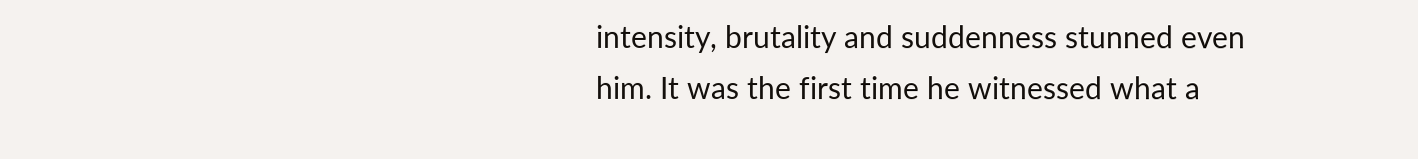intensity, brutality and suddenness stunned even him. It was the first time he witnessed what a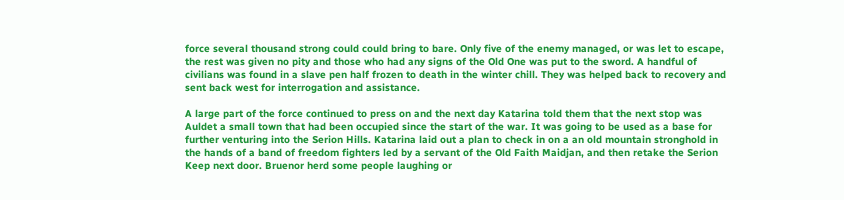force several thousand strong could could bring to bare. Only five of the enemy managed, or was let to escape, the rest was given no pity and those who had any signs of the Old One was put to the sword. A handful of civilians was found in a slave pen half frozen to death in the winter chill. They was helped back to recovery and sent back west for interrogation and assistance.

A large part of the force continued to press on and the next day Katarina told them that the next stop was Auldet a small town that had been occupied since the start of the war. It was going to be used as a base for further venturing into the Serion Hills. Katarina laid out a plan to check in on a an old mountain stronghold in the hands of a band of freedom fighters led by a servant of the Old Faith Maidjan, and then retake the Serion Keep next door. Bruenor herd some people laughing or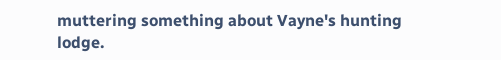muttering something about Vayne's hunting lodge.